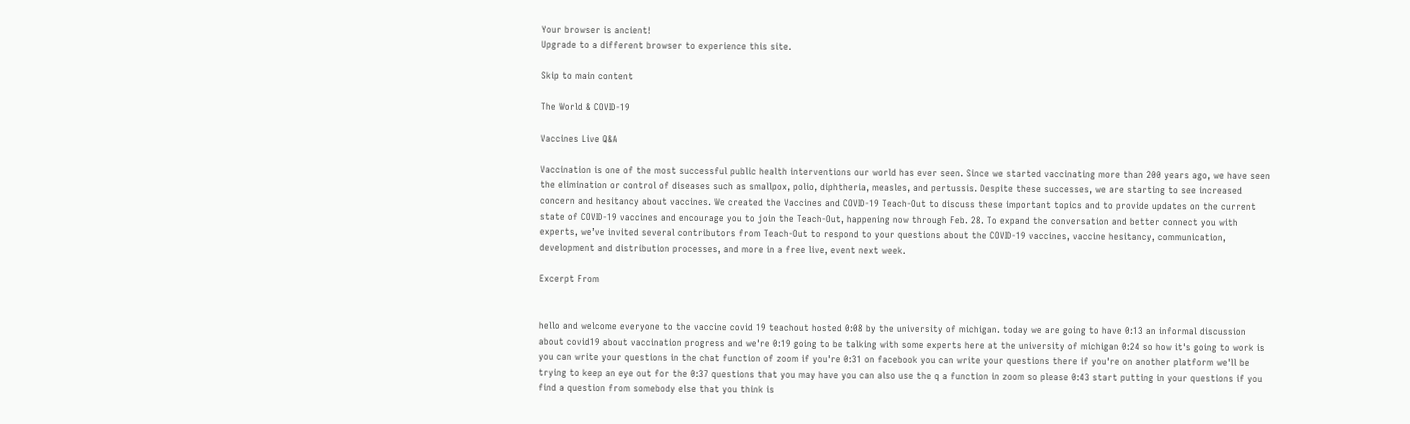Your browser is ancient!
Upgrade to a different browser to experience this site.

Skip to main content

The World & COVID-19

Vaccines Live Q&A

Vaccination is one of the most successful public health interventions our world has ever seen. Since we started vaccinating more than 200 years ago, we have seen the elimination or control of diseases such as smallpox, polio, diphtheria, measles, and pertussis. Despite these successes, we are starting to see increased concern and hesitancy about vaccines. We created the Vaccines and COVID-19 Teach-Out to discuss these important topics and to provide updates on the current state of COVID-19 vaccines and encourage you to join the Teach-Out, happening now through Feb. 28. To expand the conversation and better connect you with experts, we’ve invited several contributors from Teach-Out to respond to your questions about the COVID-19 vaccines, vaccine hesitancy, communication, development and distribution processes, and more in a free live, event next week.

Excerpt From


hello and welcome everyone to the vaccine covid 19 teachout hosted 0:08 by the university of michigan. today we are going to have 0:13 an informal discussion about covid19 about vaccination progress and we're 0:19 going to be talking with some experts here at the university of michigan 0:24 so how it's going to work is you can write your questions in the chat function of zoom if you're 0:31 on facebook you can write your questions there if you're on another platform we'll be trying to keep an eye out for the 0:37 questions that you may have you can also use the q a function in zoom so please 0:43 start putting in your questions if you find a question from somebody else that you think is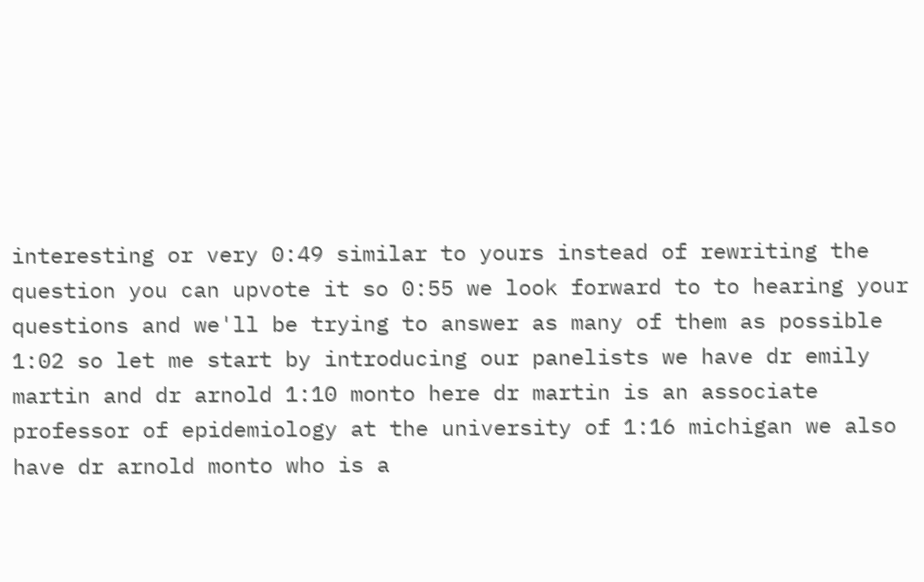interesting or very 0:49 similar to yours instead of rewriting the question you can upvote it so 0:55 we look forward to to hearing your questions and we'll be trying to answer as many of them as possible 1:02 so let me start by introducing our panelists we have dr emily martin and dr arnold 1:10 monto here dr martin is an associate professor of epidemiology at the university of 1:16 michigan we also have dr arnold monto who is a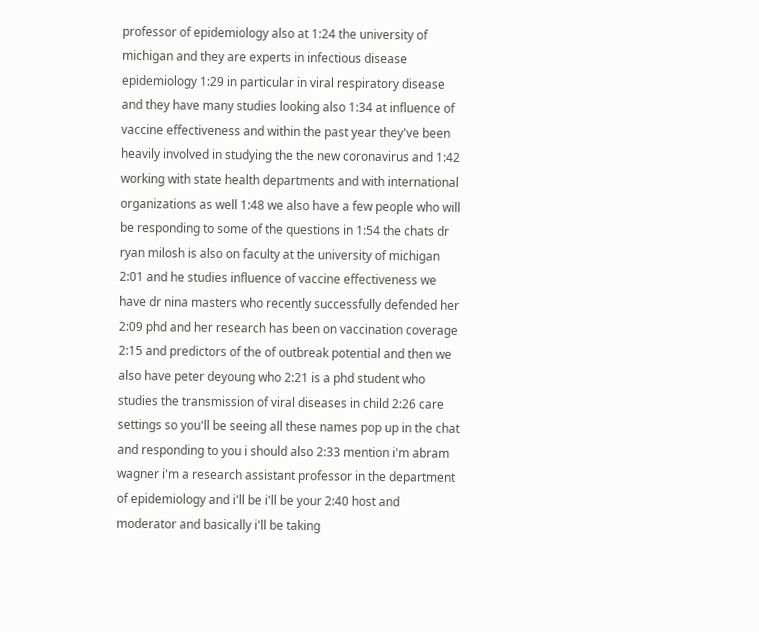professor of epidemiology also at 1:24 the university of michigan and they are experts in infectious disease epidemiology 1:29 in particular in viral respiratory disease and they have many studies looking also 1:34 at influence of vaccine effectiveness and within the past year they've been heavily involved in studying the the new coronavirus and 1:42 working with state health departments and with international organizations as well 1:48 we also have a few people who will be responding to some of the questions in 1:54 the chats dr ryan milosh is also on faculty at the university of michigan 2:01 and he studies influence of vaccine effectiveness we have dr nina masters who recently successfully defended her 2:09 phd and her research has been on vaccination coverage 2:15 and predictors of the of outbreak potential and then we also have peter deyoung who 2:21 is a phd student who studies the transmission of viral diseases in child 2:26 care settings so you'll be seeing all these names pop up in the chat and responding to you i should also 2:33 mention i'm abram wagner i'm a research assistant professor in the department of epidemiology and i'll be i'll be your 2:40 host and moderator and basically i'll be taking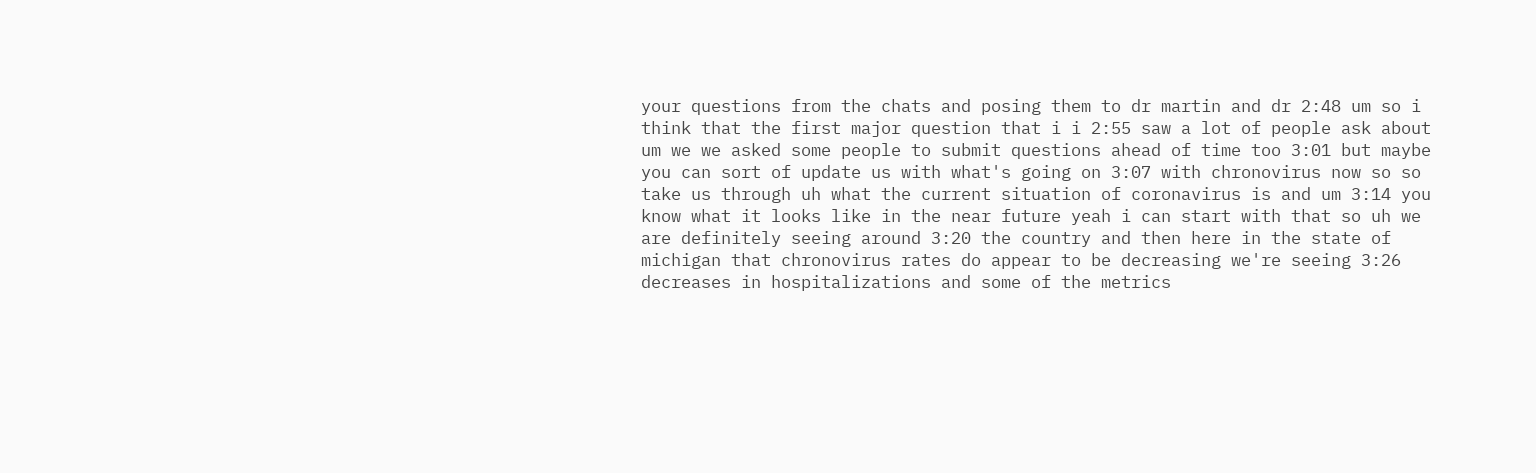your questions from the chats and posing them to dr martin and dr 2:48 um so i think that the first major question that i i 2:55 saw a lot of people ask about um we we asked some people to submit questions ahead of time too 3:01 but maybe you can sort of update us with what's going on 3:07 with chronovirus now so so take us through uh what the current situation of coronavirus is and um 3:14 you know what it looks like in the near future yeah i can start with that so uh we are definitely seeing around 3:20 the country and then here in the state of michigan that chronovirus rates do appear to be decreasing we're seeing 3:26 decreases in hospitalizations and some of the metrics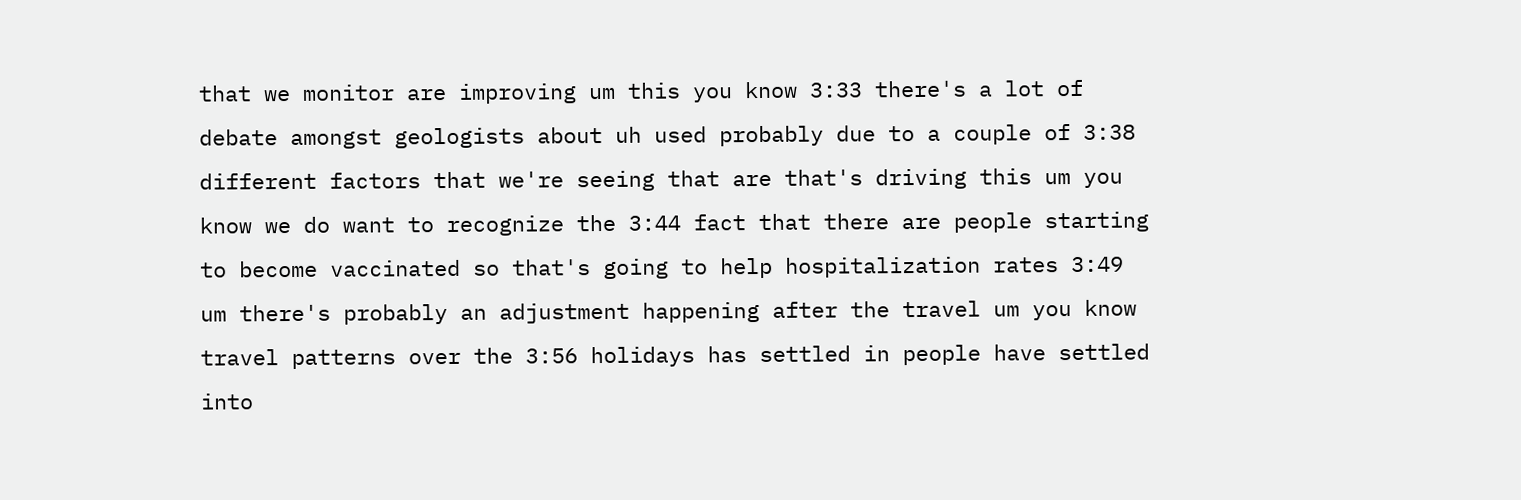that we monitor are improving um this you know 3:33 there's a lot of debate amongst geologists about uh used probably due to a couple of 3:38 different factors that we're seeing that are that's driving this um you know we do want to recognize the 3:44 fact that there are people starting to become vaccinated so that's going to help hospitalization rates 3:49 um there's probably an adjustment happening after the travel um you know travel patterns over the 3:56 holidays has settled in people have settled into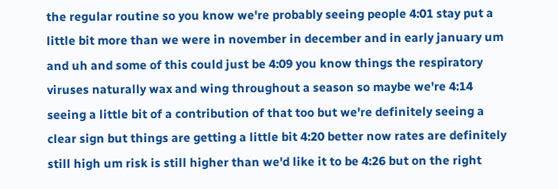the regular routine so you know we're probably seeing people 4:01 stay put a little bit more than we were in november in december and in early january um and uh and some of this could just be 4:09 you know things the respiratory viruses naturally wax and wing throughout a season so maybe we're 4:14 seeing a little bit of a contribution of that too but we're definitely seeing a clear sign but things are getting a little bit 4:20 better now rates are definitely still high um risk is still higher than we'd like it to be 4:26 but on the right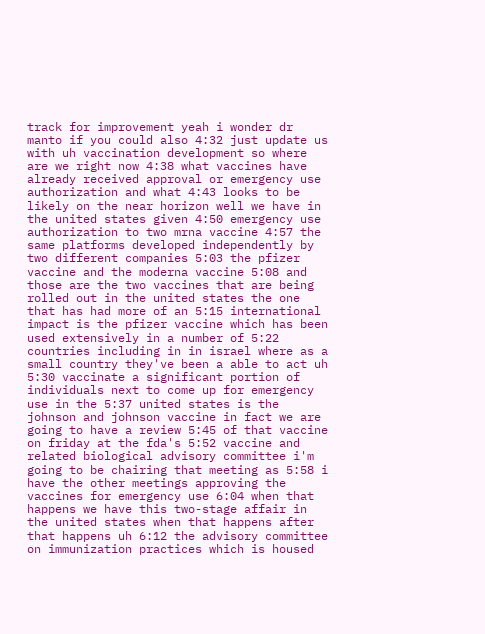track for improvement yeah i wonder dr manto if you could also 4:32 just update us with uh vaccination development so where are we right now 4:38 what vaccines have already received approval or emergency use authorization and what 4:43 looks to be likely on the near horizon well we have in the united states given 4:50 emergency use authorization to two mrna vaccine 4:57 the same platforms developed independently by two different companies 5:03 the pfizer vaccine and the moderna vaccine 5:08 and those are the two vaccines that are being rolled out in the united states the one that has had more of an 5:15 international impact is the pfizer vaccine which has been used extensively in a number of 5:22 countries including in in israel where as a small country they've been a able to act uh 5:30 vaccinate a significant portion of individuals next to come up for emergency use in the 5:37 united states is the johnson and johnson vaccine in fact we are going to have a review 5:45 of that vaccine on friday at the fda's 5:52 vaccine and related biological advisory committee i'm going to be chairing that meeting as 5:58 i have the other meetings approving the vaccines for emergency use 6:04 when that happens we have this two-stage affair in the united states when that happens after that happens uh 6:12 the advisory committee on immunization practices which is housed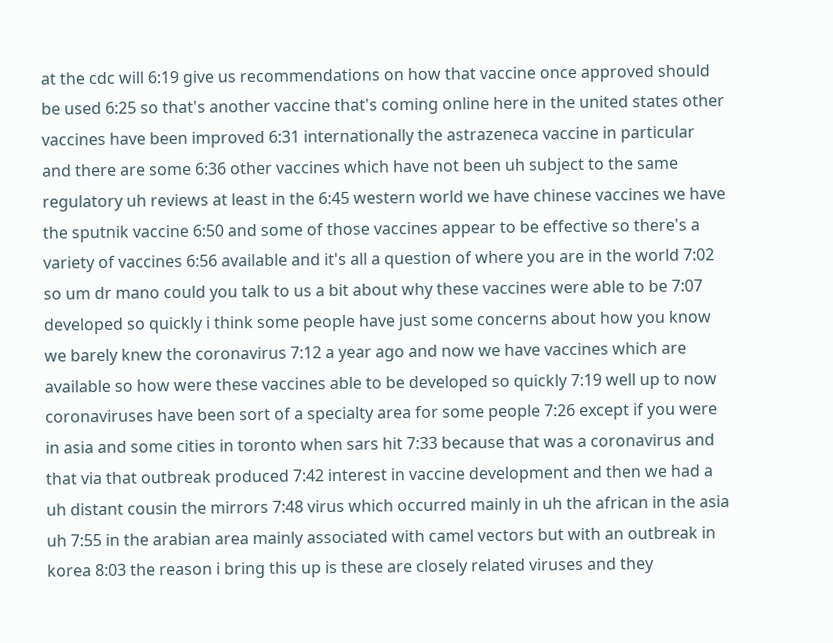at the cdc will 6:19 give us recommendations on how that vaccine once approved should be used 6:25 so that's another vaccine that's coming online here in the united states other vaccines have been improved 6:31 internationally the astrazeneca vaccine in particular and there are some 6:36 other vaccines which have not been uh subject to the same regulatory uh reviews at least in the 6:45 western world we have chinese vaccines we have the sputnik vaccine 6:50 and some of those vaccines appear to be effective so there's a variety of vaccines 6:56 available and it's all a question of where you are in the world 7:02 so um dr mano could you talk to us a bit about why these vaccines were able to be 7:07 developed so quickly i think some people have just some concerns about how you know we barely knew the coronavirus 7:12 a year ago and now we have vaccines which are available so how were these vaccines able to be developed so quickly 7:19 well up to now coronaviruses have been sort of a specialty area for some people 7:26 except if you were in asia and some cities in toronto when sars hit 7:33 because that was a coronavirus and that via that outbreak produced 7:42 interest in vaccine development and then we had a uh distant cousin the mirrors 7:48 virus which occurred mainly in uh the african in the asia uh 7:55 in the arabian area mainly associated with camel vectors but with an outbreak in korea 8:03 the reason i bring this up is these are closely related viruses and they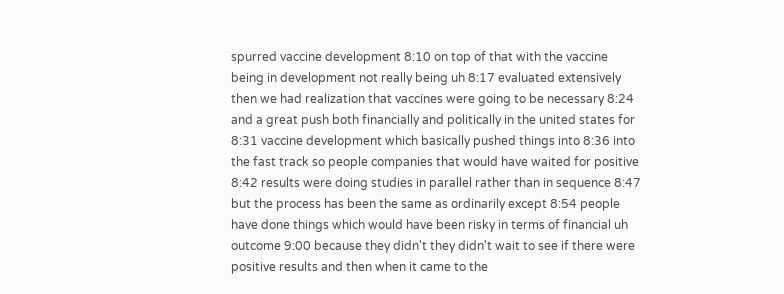spurred vaccine development 8:10 on top of that with the vaccine being in development not really being uh 8:17 evaluated extensively then we had realization that vaccines were going to be necessary 8:24 and a great push both financially and politically in the united states for 8:31 vaccine development which basically pushed things into 8:36 into the fast track so people companies that would have waited for positive 8:42 results were doing studies in parallel rather than in sequence 8:47 but the process has been the same as ordinarily except 8:54 people have done things which would have been risky in terms of financial uh outcome 9:00 because they didn't they didn't wait to see if there were positive results and then when it came to the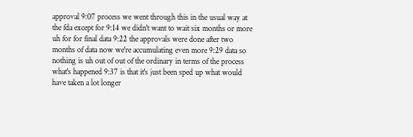approval 9:07 process we went through this in the usual way at the fda except for 9:14 we didn't want to wait six months or more uh for for final data 9:22 the approvals were done after two months of data now we're accumulating even more 9:29 data so nothing is uh out of out of the ordinary in terms of the process what's happened 9:37 is that it's just been sped up what would have taken a lot longer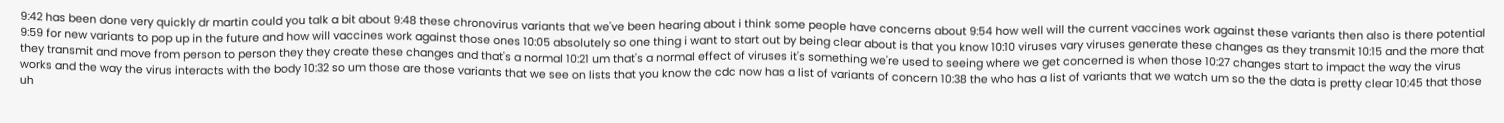9:42 has been done very quickly dr martin could you talk a bit about 9:48 these chronovirus variants that we've been hearing about i think some people have concerns about 9:54 how well will the current vaccines work against these variants then also is there potential 9:59 for new variants to pop up in the future and how will vaccines work against those ones 10:05 absolutely so one thing i want to start out by being clear about is that you know 10:10 viruses vary viruses generate these changes as they transmit 10:15 and the more that they transmit and move from person to person they they create these changes and that's a normal 10:21 um that's a normal effect of viruses it's something we're used to seeing where we get concerned is when those 10:27 changes start to impact the way the virus works and the way the virus interacts with the body 10:32 so um those are those variants that we see on lists that you know the cdc now has a list of variants of concern 10:38 the who has a list of variants that we watch um so the the data is pretty clear 10:45 that those uh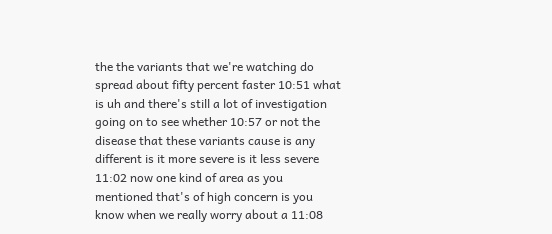the the variants that we're watching do spread about fifty percent faster 10:51 what is uh and there's still a lot of investigation going on to see whether 10:57 or not the disease that these variants cause is any different is it more severe is it less severe 11:02 now one kind of area as you mentioned that's of high concern is you know when we really worry about a 11:08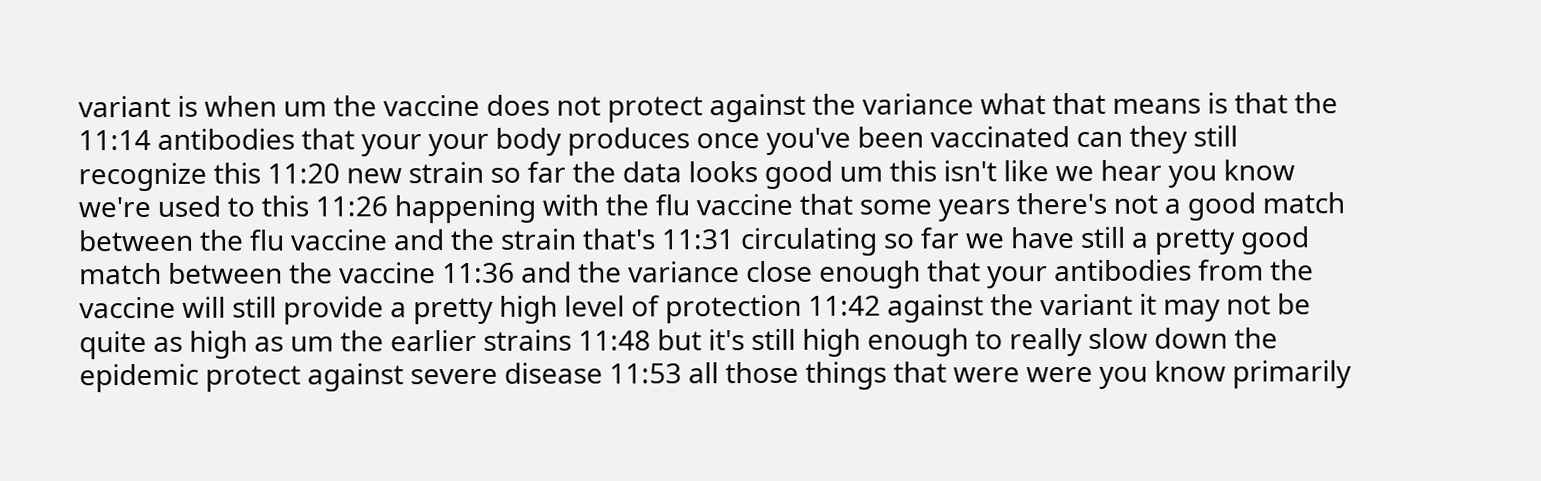variant is when um the vaccine does not protect against the variance what that means is that the 11:14 antibodies that your your body produces once you've been vaccinated can they still recognize this 11:20 new strain so far the data looks good um this isn't like we hear you know we're used to this 11:26 happening with the flu vaccine that some years there's not a good match between the flu vaccine and the strain that's 11:31 circulating so far we have still a pretty good match between the vaccine 11:36 and the variance close enough that your antibodies from the vaccine will still provide a pretty high level of protection 11:42 against the variant it may not be quite as high as um the earlier strains 11:48 but it's still high enough to really slow down the epidemic protect against severe disease 11:53 all those things that were were you know primarily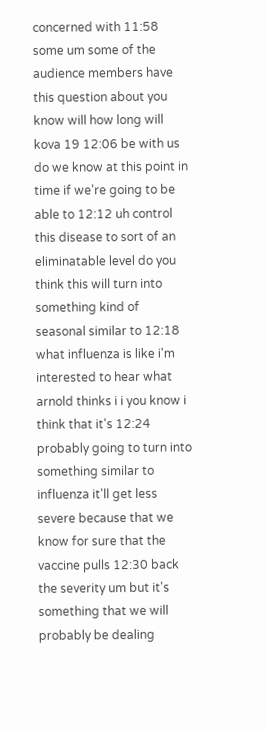concerned with 11:58 some um some of the audience members have this question about you know will how long will kova 19 12:06 be with us do we know at this point in time if we're going to be able to 12:12 uh control this disease to sort of an eliminatable level do you think this will turn into something kind of seasonal similar to 12:18 what influenza is like i'm interested to hear what arnold thinks i i you know i think that it's 12:24 probably going to turn into something similar to influenza it'll get less severe because that we know for sure that the vaccine pulls 12:30 back the severity um but it's something that we will probably be dealing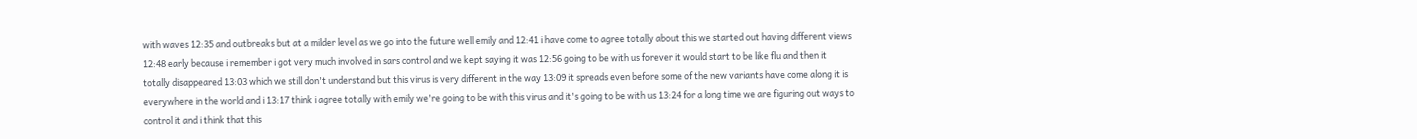with waves 12:35 and outbreaks but at a milder level as we go into the future well emily and 12:41 i have come to agree totally about this we started out having different views 12:48 early because i remember i got very much involved in sars control and we kept saying it was 12:56 going to be with us forever it would start to be like flu and then it totally disappeared 13:03 which we still don't understand but this virus is very different in the way 13:09 it spreads even before some of the new variants have come along it is everywhere in the world and i 13:17 think i agree totally with emily we're going to be with this virus and it's going to be with us 13:24 for a long time we are figuring out ways to control it and i think that this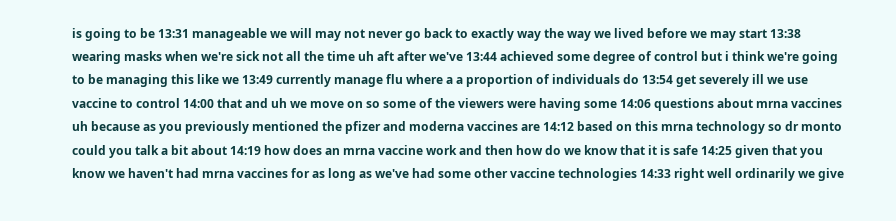is going to be 13:31 manageable we will may not never go back to exactly way the way we lived before we may start 13:38 wearing masks when we're sick not all the time uh aft after we've 13:44 achieved some degree of control but i think we're going to be managing this like we 13:49 currently manage flu where a a proportion of individuals do 13:54 get severely ill we use vaccine to control 14:00 that and uh we move on so some of the viewers were having some 14:06 questions about mrna vaccines uh because as you previously mentioned the pfizer and moderna vaccines are 14:12 based on this mrna technology so dr monto could you talk a bit about 14:19 how does an mrna vaccine work and then how do we know that it is safe 14:25 given that you know we haven't had mrna vaccines for as long as we've had some other vaccine technologies 14:33 right well ordinarily we give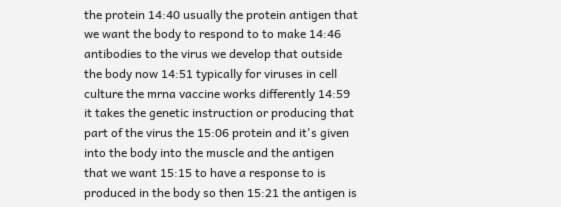the protein 14:40 usually the protein antigen that we want the body to respond to to make 14:46 antibodies to the virus we develop that outside the body now 14:51 typically for viruses in cell culture the mrna vaccine works differently 14:59 it takes the genetic instruction or producing that part of the virus the 15:06 protein and it's given into the body into the muscle and the antigen that we want 15:15 to have a response to is produced in the body so then 15:21 the antigen is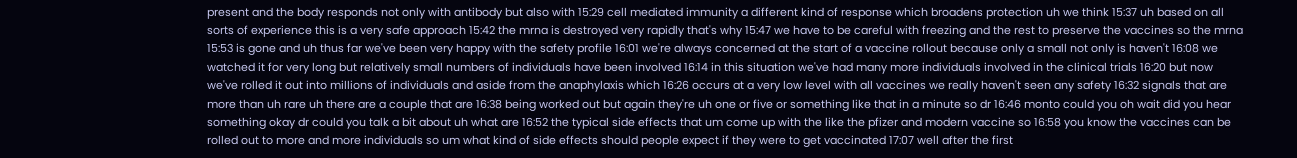present and the body responds not only with antibody but also with 15:29 cell mediated immunity a different kind of response which broadens protection uh we think 15:37 uh based on all sorts of experience this is a very safe approach 15:42 the mrna is destroyed very rapidly that's why 15:47 we have to be careful with freezing and the rest to preserve the vaccines so the mrna 15:53 is gone and uh thus far we've been very happy with the safety profile 16:01 we're always concerned at the start of a vaccine rollout because only a small not only is haven't 16:08 we watched it for very long but relatively small numbers of individuals have been involved 16:14 in this situation we've had many more individuals involved in the clinical trials 16:20 but now we've rolled it out into millions of individuals and aside from the anaphylaxis which 16:26 occurs at a very low level with all vaccines we really haven't seen any safety 16:32 signals that are more than uh rare uh there are a couple that are 16:38 being worked out but again they're uh one or five or something like that in a minute so dr 16:46 monto could you oh wait did you hear something okay dr could you talk a bit about uh what are 16:52 the typical side effects that um come up with the like the pfizer and modern vaccine so 16:58 you know the vaccines can be rolled out to more and more individuals so um what kind of side effects should people expect if they were to get vaccinated 17:07 well after the first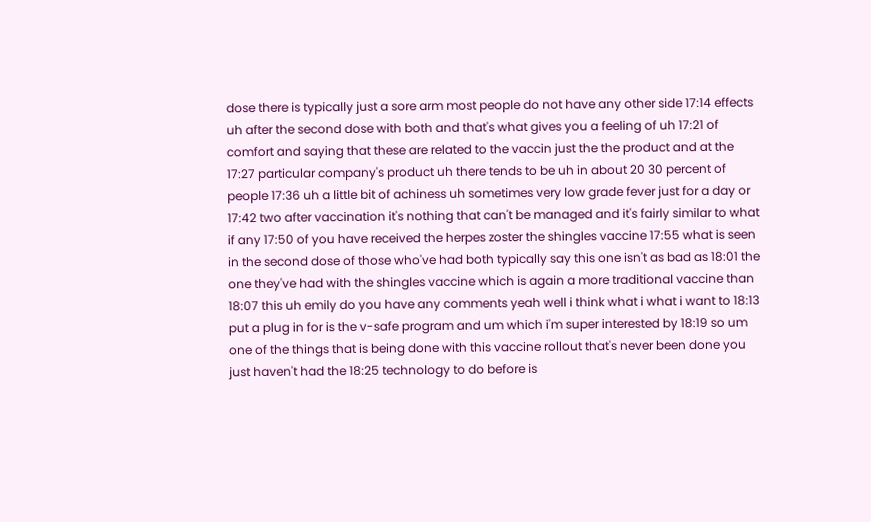dose there is typically just a sore arm most people do not have any other side 17:14 effects uh after the second dose with both and that's what gives you a feeling of uh 17:21 of comfort and saying that these are related to the vaccin just the the product and at the 17:27 particular company's product uh there tends to be uh in about 20 30 percent of people 17:36 uh a little bit of achiness uh sometimes very low grade fever just for a day or 17:42 two after vaccination it's nothing that can't be managed and it's fairly similar to what if any 17:50 of you have received the herpes zoster the shingles vaccine 17:55 what is seen in the second dose of those who've had both typically say this one isn't as bad as 18:01 the one they've had with the shingles vaccine which is again a more traditional vaccine than 18:07 this uh emily do you have any comments yeah well i think what i what i want to 18:13 put a plug in for is the v-safe program and um which i'm super interested by 18:19 so um one of the things that is being done with this vaccine rollout that's never been done you just haven't had the 18:25 technology to do before is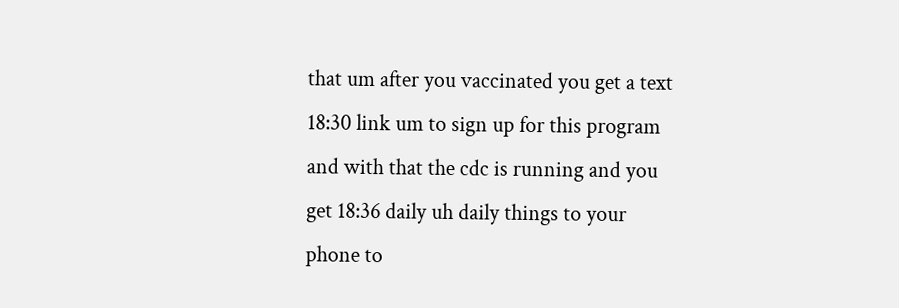that um after you vaccinated you get a text 18:30 link um to sign up for this program and with that the cdc is running and you get 18:36 daily uh daily things to your phone to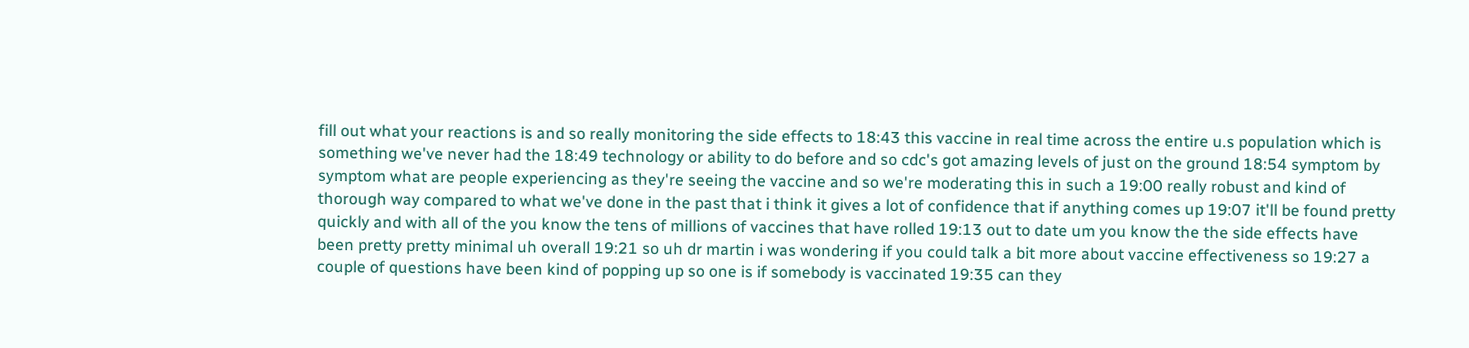fill out what your reactions is and so really monitoring the side effects to 18:43 this vaccine in real time across the entire u.s population which is something we've never had the 18:49 technology or ability to do before and so cdc's got amazing levels of just on the ground 18:54 symptom by symptom what are people experiencing as they're seeing the vaccine and so we're moderating this in such a 19:00 really robust and kind of thorough way compared to what we've done in the past that i think it gives a lot of confidence that if anything comes up 19:07 it'll be found pretty quickly and with all of the you know the tens of millions of vaccines that have rolled 19:13 out to date um you know the the side effects have been pretty pretty minimal uh overall 19:21 so uh dr martin i was wondering if you could talk a bit more about vaccine effectiveness so 19:27 a couple of questions have been kind of popping up so one is if somebody is vaccinated 19:35 can they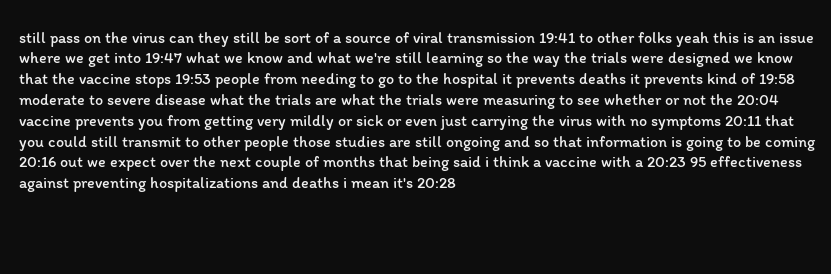still pass on the virus can they still be sort of a source of viral transmission 19:41 to other folks yeah this is an issue where we get into 19:47 what we know and what we're still learning so the way the trials were designed we know that the vaccine stops 19:53 people from needing to go to the hospital it prevents deaths it prevents kind of 19:58 moderate to severe disease what the trials are what the trials were measuring to see whether or not the 20:04 vaccine prevents you from getting very mildly or sick or even just carrying the virus with no symptoms 20:11 that you could still transmit to other people those studies are still ongoing and so that information is going to be coming 20:16 out we expect over the next couple of months that being said i think a vaccine with a 20:23 95 effectiveness against preventing hospitalizations and deaths i mean it's 20:28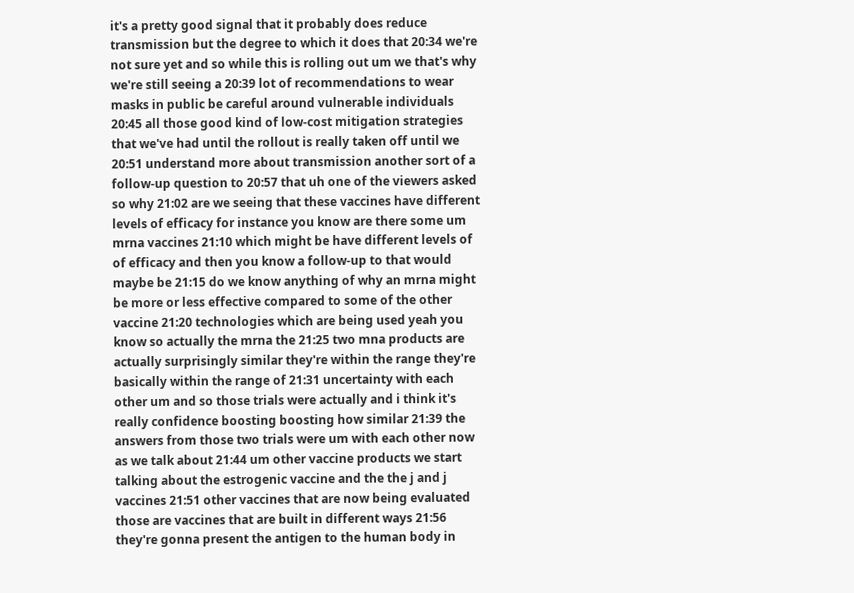it's a pretty good signal that it probably does reduce transmission but the degree to which it does that 20:34 we're not sure yet and so while this is rolling out um we that's why we're still seeing a 20:39 lot of recommendations to wear masks in public be careful around vulnerable individuals 20:45 all those good kind of low-cost mitigation strategies that we've had until the rollout is really taken off until we 20:51 understand more about transmission another sort of a follow-up question to 20:57 that uh one of the viewers asked so why 21:02 are we seeing that these vaccines have different levels of efficacy for instance you know are there some um mrna vaccines 21:10 which might be have different levels of of efficacy and then you know a follow-up to that would maybe be 21:15 do we know anything of why an mrna might be more or less effective compared to some of the other vaccine 21:20 technologies which are being used yeah you know so actually the mrna the 21:25 two mna products are actually surprisingly similar they're within the range they're basically within the range of 21:31 uncertainty with each other um and so those trials were actually and i think it's really confidence boosting boosting how similar 21:39 the answers from those two trials were um with each other now as we talk about 21:44 um other vaccine products we start talking about the estrogenic vaccine and the the j and j vaccines 21:51 other vaccines that are now being evaluated those are vaccines that are built in different ways 21:56 they're gonna present the antigen to the human body in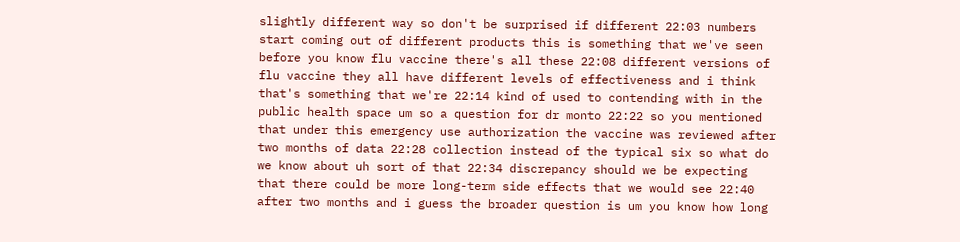slightly different way so don't be surprised if different 22:03 numbers start coming out of different products this is something that we've seen before you know flu vaccine there's all these 22:08 different versions of flu vaccine they all have different levels of effectiveness and i think that's something that we're 22:14 kind of used to contending with in the public health space um so a question for dr monto 22:22 so you mentioned that under this emergency use authorization the vaccine was reviewed after two months of data 22:28 collection instead of the typical six so what do we know about uh sort of that 22:34 discrepancy should we be expecting that there could be more long-term side effects that we would see 22:40 after two months and i guess the broader question is um you know how long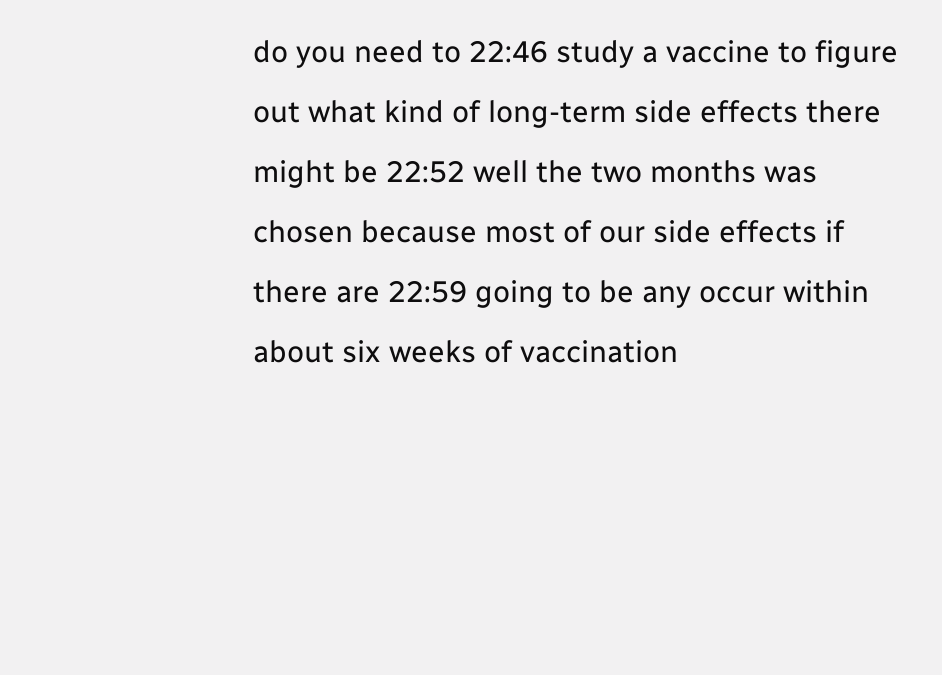do you need to 22:46 study a vaccine to figure out what kind of long-term side effects there might be 22:52 well the two months was chosen because most of our side effects if there are 22:59 going to be any occur within about six weeks of vaccination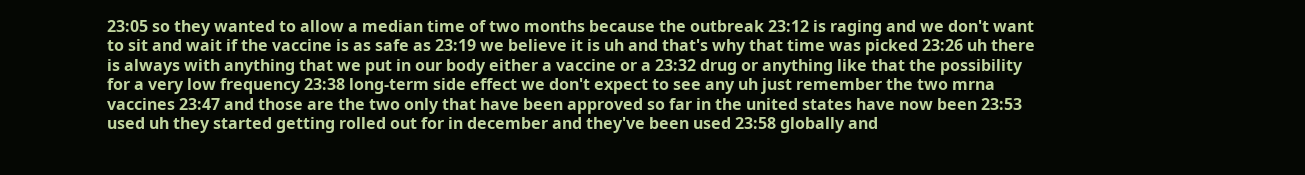23:05 so they wanted to allow a median time of two months because the outbreak 23:12 is raging and we don't want to sit and wait if the vaccine is as safe as 23:19 we believe it is uh and that's why that time was picked 23:26 uh there is always with anything that we put in our body either a vaccine or a 23:32 drug or anything like that the possibility for a very low frequency 23:38 long-term side effect we don't expect to see any uh just remember the two mrna vaccines 23:47 and those are the two only that have been approved so far in the united states have now been 23:53 used uh they started getting rolled out for in december and they've been used 23:58 globally and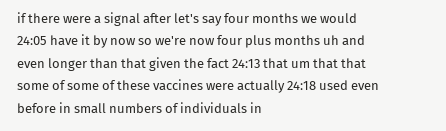if there were a signal after let's say four months we would 24:05 have it by now so we're now four plus months uh and even longer than that given the fact 24:13 that um that that some of some of these vaccines were actually 24:18 used even before in small numbers of individuals in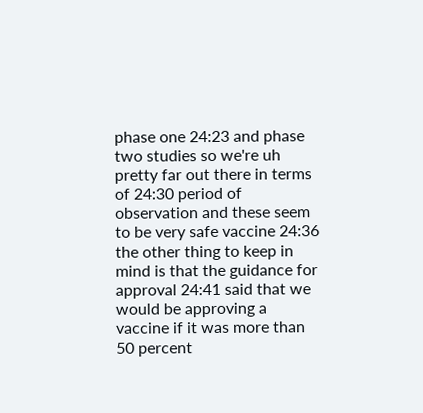phase one 24:23 and phase two studies so we're uh pretty far out there in terms of 24:30 period of observation and these seem to be very safe vaccine 24:36 the other thing to keep in mind is that the guidance for approval 24:41 said that we would be approving a vaccine if it was more than 50 percent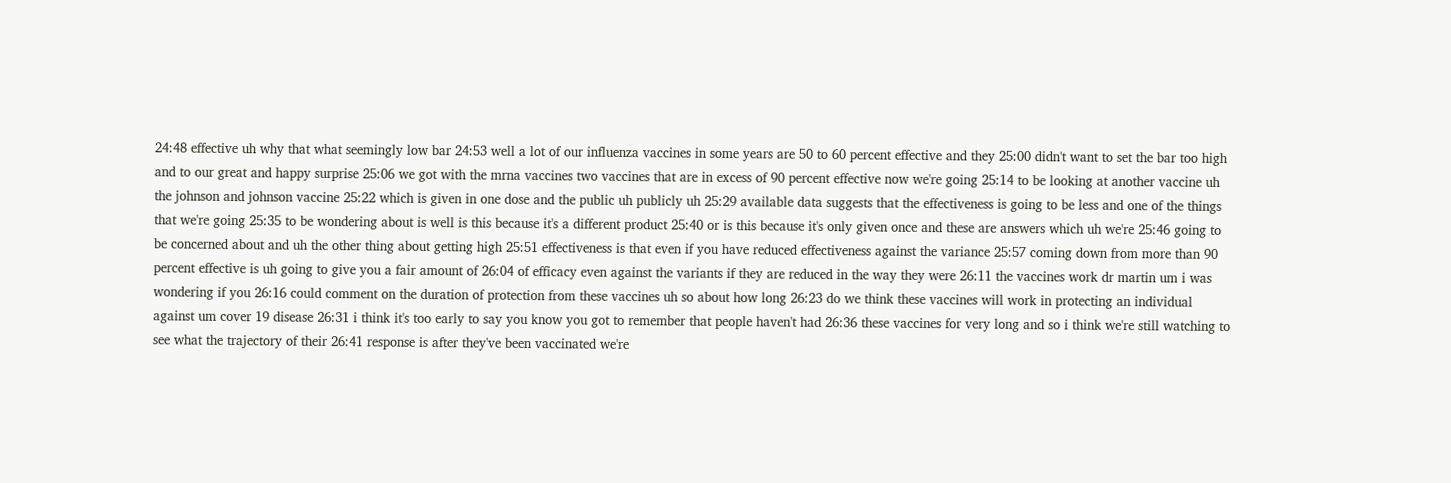24:48 effective uh why that what seemingly low bar 24:53 well a lot of our influenza vaccines in some years are 50 to 60 percent effective and they 25:00 didn't want to set the bar too high and to our great and happy surprise 25:06 we got with the mrna vaccines two vaccines that are in excess of 90 percent effective now we're going 25:14 to be looking at another vaccine uh the johnson and johnson vaccine 25:22 which is given in one dose and the public uh publicly uh 25:29 available data suggests that the effectiveness is going to be less and one of the things that we're going 25:35 to be wondering about is well is this because it's a different product 25:40 or is this because it's only given once and these are answers which uh we're 25:46 going to be concerned about and uh the other thing about getting high 25:51 effectiveness is that even if you have reduced effectiveness against the variance 25:57 coming down from more than 90 percent effective is uh going to give you a fair amount of 26:04 of efficacy even against the variants if they are reduced in the way they were 26:11 the vaccines work dr martin um i was wondering if you 26:16 could comment on the duration of protection from these vaccines uh so about how long 26:23 do we think these vaccines will work in protecting an individual against um cover 19 disease 26:31 i think it's too early to say you know you got to remember that people haven't had 26:36 these vaccines for very long and so i think we're still watching to see what the trajectory of their 26:41 response is after they've been vaccinated we're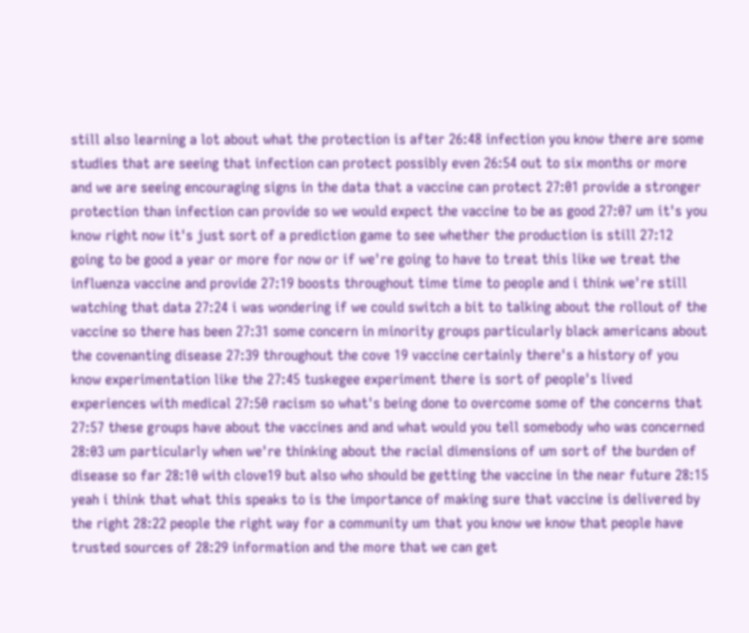still also learning a lot about what the protection is after 26:48 infection you know there are some studies that are seeing that infection can protect possibly even 26:54 out to six months or more and we are seeing encouraging signs in the data that a vaccine can protect 27:01 provide a stronger protection than infection can provide so we would expect the vaccine to be as good 27:07 um it's you know right now it's just sort of a prediction game to see whether the production is still 27:12 going to be good a year or more for now or if we're going to have to treat this like we treat the influenza vaccine and provide 27:19 boosts throughout time time to people and i think we're still watching that data 27:24 i was wondering if we could switch a bit to talking about the rollout of the vaccine so there has been 27:31 some concern in minority groups particularly black americans about the covenanting disease 27:39 throughout the cove 19 vaccine certainly there's a history of you know experimentation like the 27:45 tuskegee experiment there is sort of people's lived experiences with medical 27:50 racism so what's being done to overcome some of the concerns that 27:57 these groups have about the vaccines and and what would you tell somebody who was concerned 28:03 um particularly when we're thinking about the racial dimensions of um sort of the burden of disease so far 28:10 with clove19 but also who should be getting the vaccine in the near future 28:15 yeah i think that what this speaks to is the importance of making sure that vaccine is delivered by the right 28:22 people the right way for a community um that you know we know that people have trusted sources of 28:29 information and the more that we can get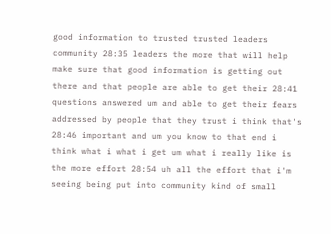good information to trusted trusted leaders community 28:35 leaders the more that will help make sure that good information is getting out there and that people are able to get their 28:41 questions answered um and able to get their fears addressed by people that they trust i think that's 28:46 important and um you know to that end i think what i what i get um what i really like is the more effort 28:54 uh all the effort that i'm seeing being put into community kind of small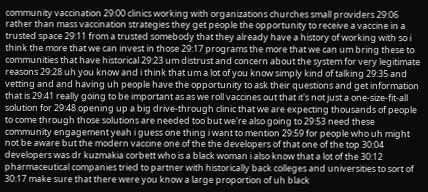community vaccination 29:00 clinics working with organizations churches small providers 29:06 rather than mass vaccination strategies they get people the opportunity to receive a vaccine in a trusted space 29:11 from a trusted somebody that they already have a history of working with so i think the more that we can invest in those 29:17 programs the more that we can um bring these to communities that have historical 29:23 um distrust and concern about the system for very legitimate reasons 29:28 uh you know and i think that um a lot of you know simply kind of talking 29:35 and vetting and and having uh people have the opportunity to ask their questions and get information that is 29:41 really going to be important as as we roll vaccines out that it's not just a one-size-fit-all solution for 29:48 opening up a big drive-through clinic that we are expecting thousands of people to come through those solutions are needed too but we're also going to 29:53 need these community engagement yeah i guess one thing i want to mention 29:59 for people who uh might not be aware but the modern vaccine one of the the developers of that one of the top 30:04 developers was dr kuzmakia corbett who is a black woman i also know that a lot of the 30:12 pharmaceutical companies tried to partner with historically back colleges and universities to sort of 30:17 make sure that there were you know a large proportion of uh black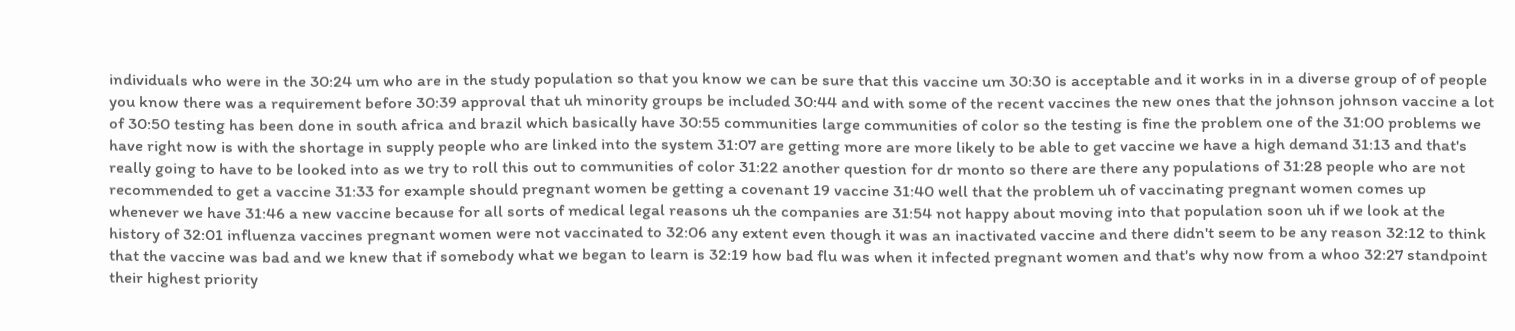individuals who were in the 30:24 um who are in the study population so that you know we can be sure that this vaccine um 30:30 is acceptable and it works in in a diverse group of of people you know there was a requirement before 30:39 approval that uh minority groups be included 30:44 and with some of the recent vaccines the new ones that the johnson johnson vaccine a lot of 30:50 testing has been done in south africa and brazil which basically have 30:55 communities large communities of color so the testing is fine the problem one of the 31:00 problems we have right now is with the shortage in supply people who are linked into the system 31:07 are getting more are more likely to be able to get vaccine we have a high demand 31:13 and that's really going to have to be looked into as we try to roll this out to communities of color 31:22 another question for dr monto so there are there any populations of 31:28 people who are not recommended to get a vaccine 31:33 for example should pregnant women be getting a covenant 19 vaccine 31:40 well that the problem uh of vaccinating pregnant women comes up whenever we have 31:46 a new vaccine because for all sorts of medical legal reasons uh the companies are 31:54 not happy about moving into that population soon uh if we look at the history of 32:01 influenza vaccines pregnant women were not vaccinated to 32:06 any extent even though it was an inactivated vaccine and there didn't seem to be any reason 32:12 to think that the vaccine was bad and we knew that if somebody what we began to learn is 32:19 how bad flu was when it infected pregnant women and that's why now from a whoo 32:27 standpoint their highest priority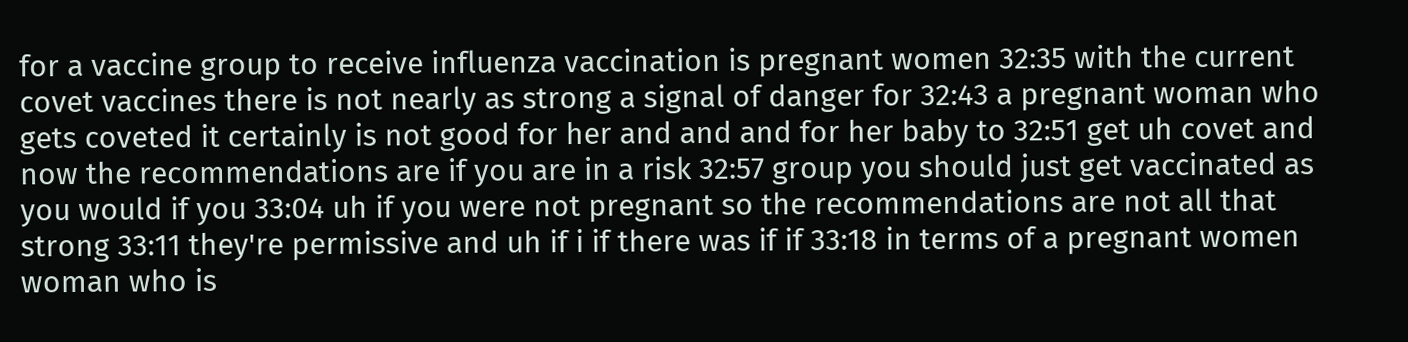for a vaccine group to receive influenza vaccination is pregnant women 32:35 with the current covet vaccines there is not nearly as strong a signal of danger for 32:43 a pregnant woman who gets coveted it certainly is not good for her and and and for her baby to 32:51 get uh covet and now the recommendations are if you are in a risk 32:57 group you should just get vaccinated as you would if you 33:04 uh if you were not pregnant so the recommendations are not all that strong 33:11 they're permissive and uh if i if there was if if 33:18 in terms of a pregnant women woman who is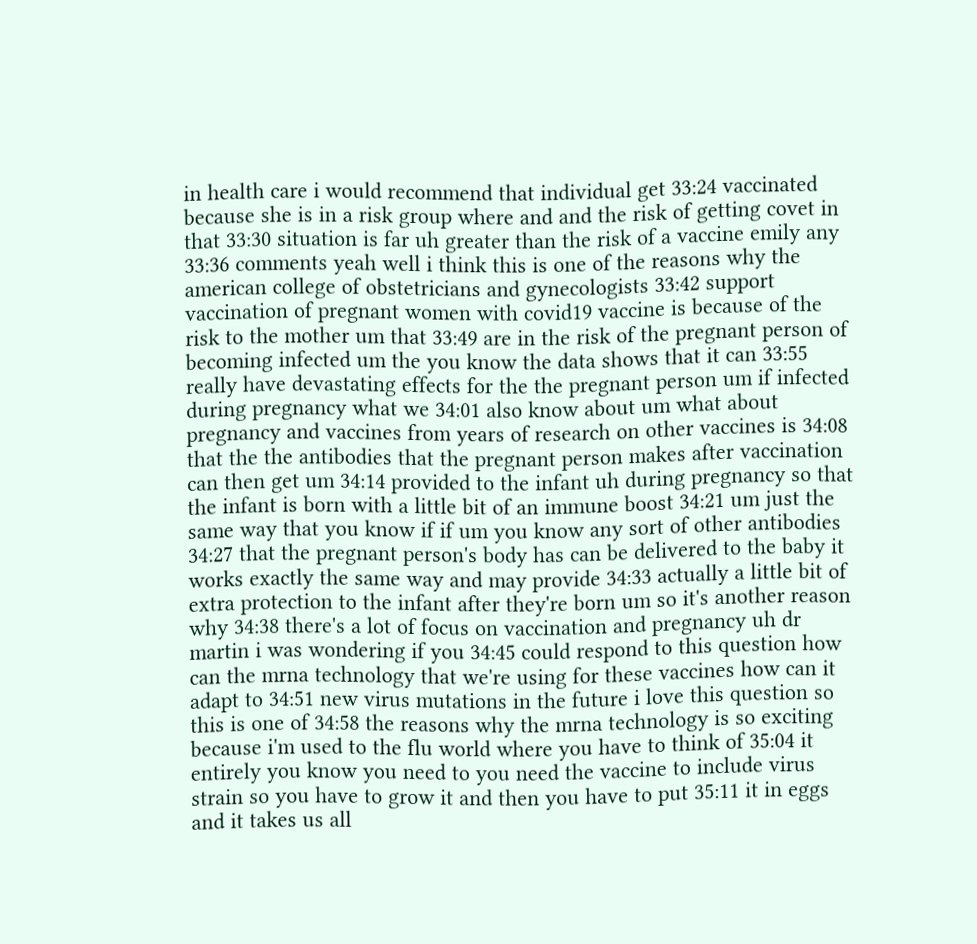in health care i would recommend that individual get 33:24 vaccinated because she is in a risk group where and and the risk of getting covet in that 33:30 situation is far uh greater than the risk of a vaccine emily any 33:36 comments yeah well i think this is one of the reasons why the american college of obstetricians and gynecologists 33:42 support vaccination of pregnant women with covid19 vaccine is because of the risk to the mother um that 33:49 are in the risk of the pregnant person of becoming infected um the you know the data shows that it can 33:55 really have devastating effects for the the pregnant person um if infected during pregnancy what we 34:01 also know about um what about pregnancy and vaccines from years of research on other vaccines is 34:08 that the the antibodies that the pregnant person makes after vaccination can then get um 34:14 provided to the infant uh during pregnancy so that the infant is born with a little bit of an immune boost 34:21 um just the same way that you know if if um you know any sort of other antibodies 34:27 that the pregnant person's body has can be delivered to the baby it works exactly the same way and may provide 34:33 actually a little bit of extra protection to the infant after they're born um so it's another reason why 34:38 there's a lot of focus on vaccination and pregnancy uh dr martin i was wondering if you 34:45 could respond to this question how can the mrna technology that we're using for these vaccines how can it adapt to 34:51 new virus mutations in the future i love this question so this is one of 34:58 the reasons why the mrna technology is so exciting because i'm used to the flu world where you have to think of 35:04 it entirely you know you need to you need the vaccine to include virus strain so you have to grow it and then you have to put 35:11 it in eggs and it takes us all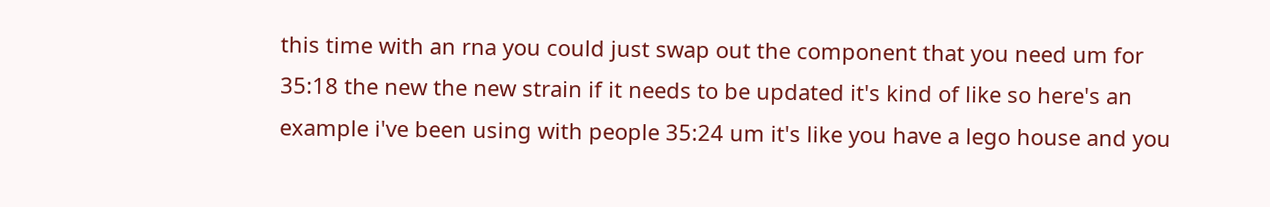this time with an rna you could just swap out the component that you need um for 35:18 the new the new strain if it needs to be updated it's kind of like so here's an example i've been using with people 35:24 um it's like you have a lego house and you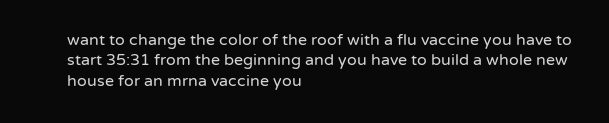want to change the color of the roof with a flu vaccine you have to start 35:31 from the beginning and you have to build a whole new house for an mrna vaccine you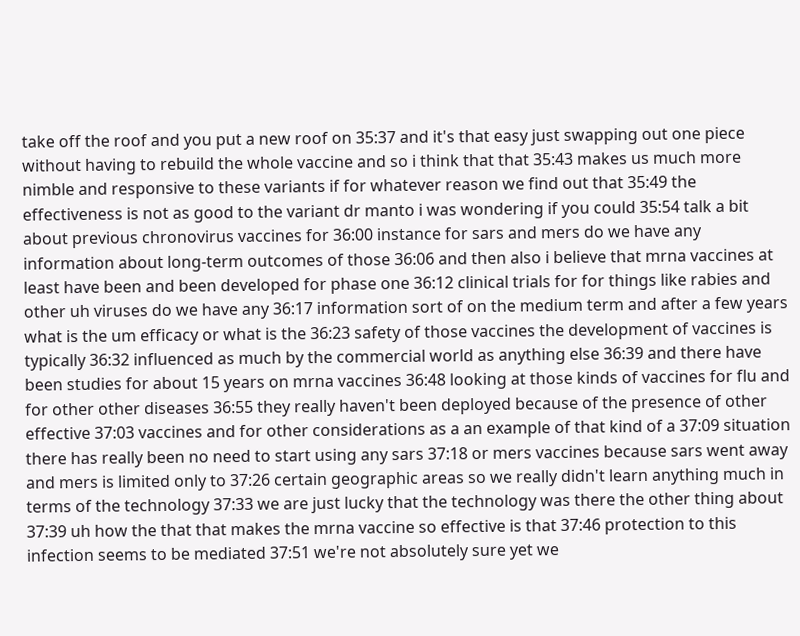take off the roof and you put a new roof on 35:37 and it's that easy just swapping out one piece without having to rebuild the whole vaccine and so i think that that 35:43 makes us much more nimble and responsive to these variants if for whatever reason we find out that 35:49 the effectiveness is not as good to the variant dr manto i was wondering if you could 35:54 talk a bit about previous chronovirus vaccines for 36:00 instance for sars and mers do we have any information about long-term outcomes of those 36:06 and then also i believe that mrna vaccines at least have been and been developed for phase one 36:12 clinical trials for for things like rabies and other uh viruses do we have any 36:17 information sort of on the medium term and after a few years what is the um efficacy or what is the 36:23 safety of those vaccines the development of vaccines is typically 36:32 influenced as much by the commercial world as anything else 36:39 and there have been studies for about 15 years on mrna vaccines 36:48 looking at those kinds of vaccines for flu and for other other diseases 36:55 they really haven't been deployed because of the presence of other effective 37:03 vaccines and for other considerations as a an example of that kind of a 37:09 situation there has really been no need to start using any sars 37:18 or mers vaccines because sars went away and mers is limited only to 37:26 certain geographic areas so we really didn't learn anything much in terms of the technology 37:33 we are just lucky that the technology was there the other thing about 37:39 uh how the that that makes the mrna vaccine so effective is that 37:46 protection to this infection seems to be mediated 37:51 we're not absolutely sure yet we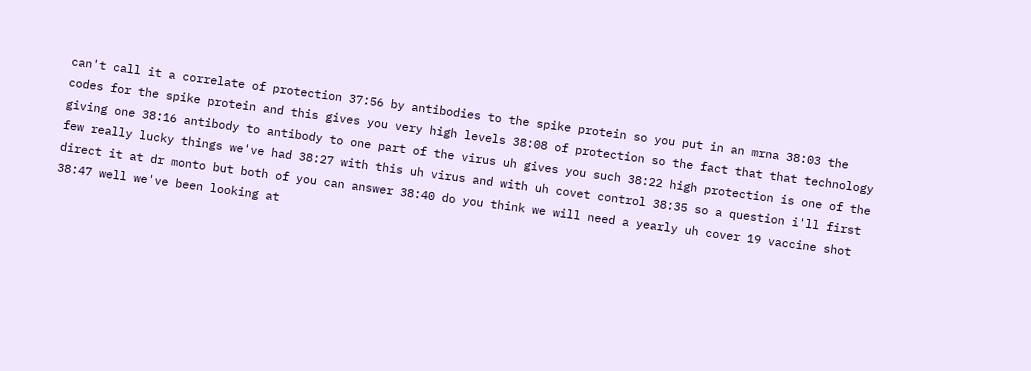can't call it a correlate of protection 37:56 by antibodies to the spike protein so you put in an mrna 38:03 the codes for the spike protein and this gives you very high levels 38:08 of protection so the fact that that technology giving one 38:16 antibody to antibody to one part of the virus uh gives you such 38:22 high protection is one of the few really lucky things we've had 38:27 with this uh virus and with uh covet control 38:35 so a question i'll first direct it at dr monto but both of you can answer 38:40 do you think we will need a yearly uh cover 19 vaccine shot 38:47 well we've been looking at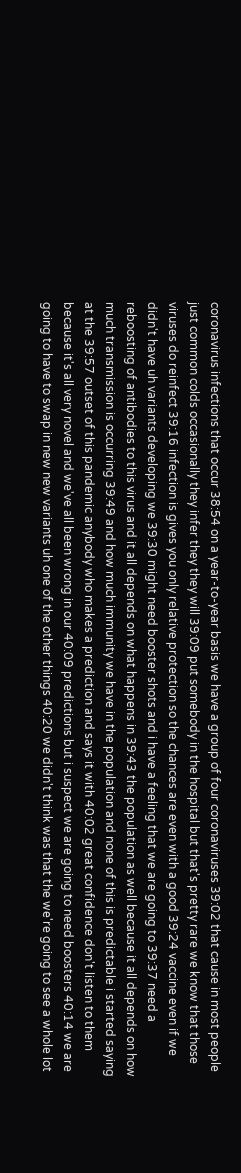coronavirus infections that occur 38:54 on a year-to-year basis we have a group of four coronaviruses 39:02 that cause in most people just common colds occasionally they infer they they will 39:09 put somebody in the hospital but that's pretty rare we know that those viruses do reinfect 39:16 infection is gives you only relative protection so the chances are even with a good 39:24 vaccine even if we didn't have uh variants developing we 39:30 might need booster shots and i have a feeling that we are going to 39:37 need a reboosting of antibodies to this virus and it all depends on what happens in 39:43 the population as well because it all depends on how much transmission is occurring 39:49 and how much immunity we have in the population and none of this is predictable i started saying at the 39:57 outset of this pandemic anybody who makes a prediction and says it with 40:02 great confidence don't listen to them because it's all very novel and we've all been wrong in our 40:09 predictions but i suspect we are going to need boosters 40:14 we are going to have to swap in new new variants uh one of the other things 40:20 we didn't think was that the we're going to see a whole lot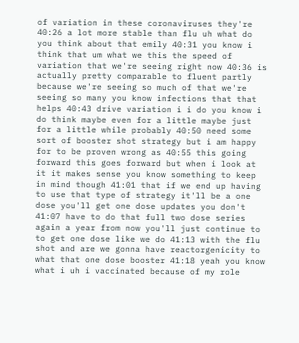of variation in these coronaviruses they're 40:26 a lot more stable than flu uh what do you think about that emily 40:31 you know i think that um what we this the speed of variation that we're seeing right now 40:36 is actually pretty comparable to fluent partly because we're seeing so much of that we're seeing so many you know infections that that helps 40:43 drive variation i i do you know i do think maybe even for a little maybe just for a little while probably 40:50 need some sort of booster shot strategy but i am happy for to be proven wrong as 40:55 this going forward this goes forward but when i look at it it makes sense you know something to keep in mind though 41:01 that if we end up having to use that type of strategy it'll be a one dose you'll get one dose updates you don't 41:07 have to do that full two dose series again a year from now you'll just continue to to get one dose like we do 41:13 with the flu shot and are we gonna have reactorgenicity to what that one dose booster 41:18 yeah you know what i uh i vaccinated because of my role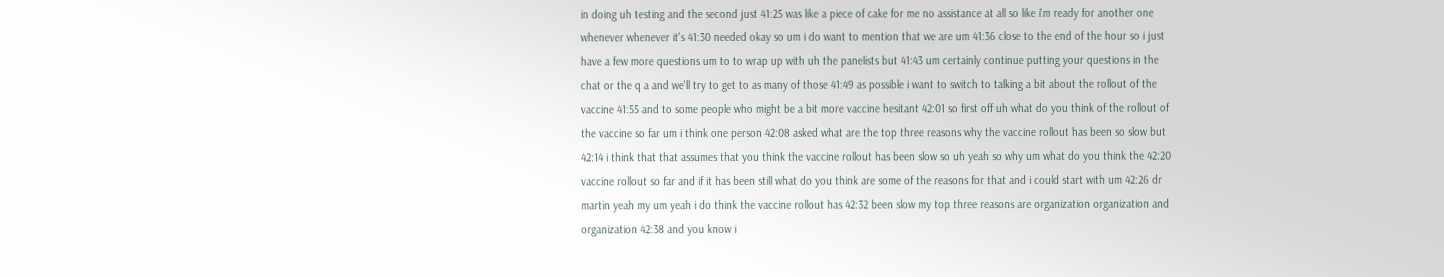in doing uh testing and the second just 41:25 was like a piece of cake for me no assistance at all so like i'm ready for another one whenever whenever it's 41:30 needed okay so um i do want to mention that we are um 41:36 close to the end of the hour so i just have a few more questions um to to wrap up with uh the panelists but 41:43 um certainly continue putting your questions in the chat or the q a and we'll try to get to as many of those 41:49 as possible i want to switch to talking a bit about the rollout of the vaccine 41:55 and to some people who might be a bit more vaccine hesitant 42:01 so first off uh what do you think of the rollout of the vaccine so far um i think one person 42:08 asked what are the top three reasons why the vaccine rollout has been so slow but 42:14 i think that that assumes that you think the vaccine rollout has been slow so uh yeah so why um what do you think the 42:20 vaccine rollout so far and if it has been still what do you think are some of the reasons for that and i could start with um 42:26 dr martin yeah my um yeah i do think the vaccine rollout has 42:32 been slow my top three reasons are organization organization and organization 42:38 and you know i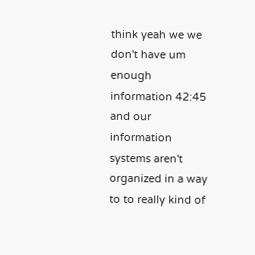think yeah we we don't have um enough information 42:45 and our information systems aren't organized in a way to to really kind of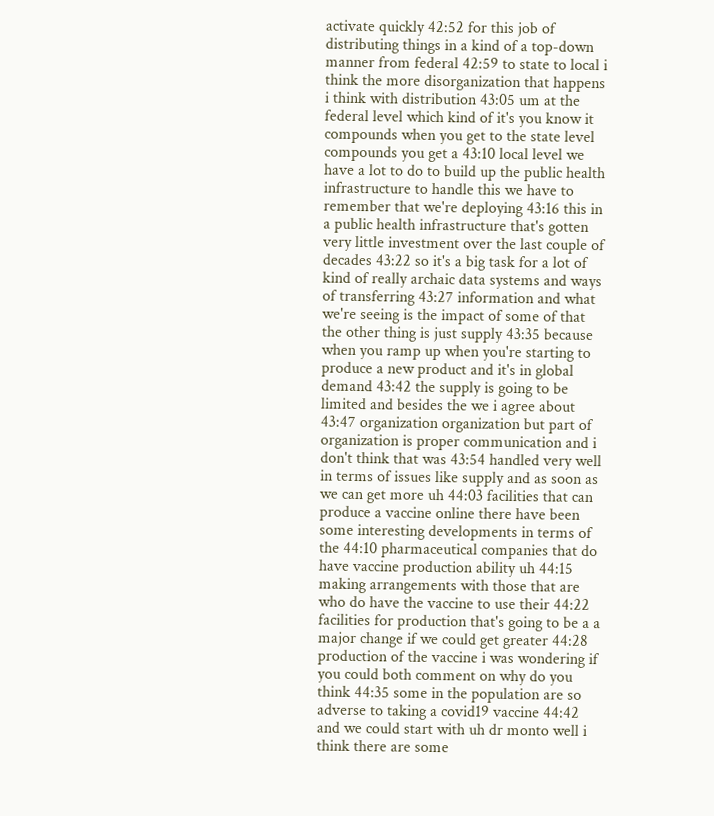activate quickly 42:52 for this job of distributing things in a kind of a top-down manner from federal 42:59 to state to local i think the more disorganization that happens i think with distribution 43:05 um at the federal level which kind of it's you know it compounds when you get to the state level compounds you get a 43:10 local level we have a lot to do to build up the public health infrastructure to handle this we have to remember that we're deploying 43:16 this in a public health infrastructure that's gotten very little investment over the last couple of decades 43:22 so it's a big task for a lot of kind of really archaic data systems and ways of transferring 43:27 information and what we're seeing is the impact of some of that the other thing is just supply 43:35 because when you ramp up when you're starting to produce a new product and it's in global demand 43:42 the supply is going to be limited and besides the we i agree about 43:47 organization organization but part of organization is proper communication and i don't think that was 43:54 handled very well in terms of issues like supply and as soon as we can get more uh 44:03 facilities that can produce a vaccine online there have been some interesting developments in terms of the 44:10 pharmaceutical companies that do have vaccine production ability uh 44:15 making arrangements with those that are who do have the vaccine to use their 44:22 facilities for production that's going to be a a major change if we could get greater 44:28 production of the vaccine i was wondering if you could both comment on why do you think 44:35 some in the population are so adverse to taking a covid19 vaccine 44:42 and we could start with uh dr monto well i think there are some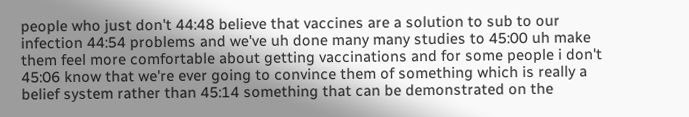people who just don't 44:48 believe that vaccines are a solution to sub to our infection 44:54 problems and we've uh done many many studies to 45:00 uh make them feel more comfortable about getting vaccinations and for some people i don't 45:06 know that we're ever going to convince them of something which is really a belief system rather than 45:14 something that can be demonstrated on the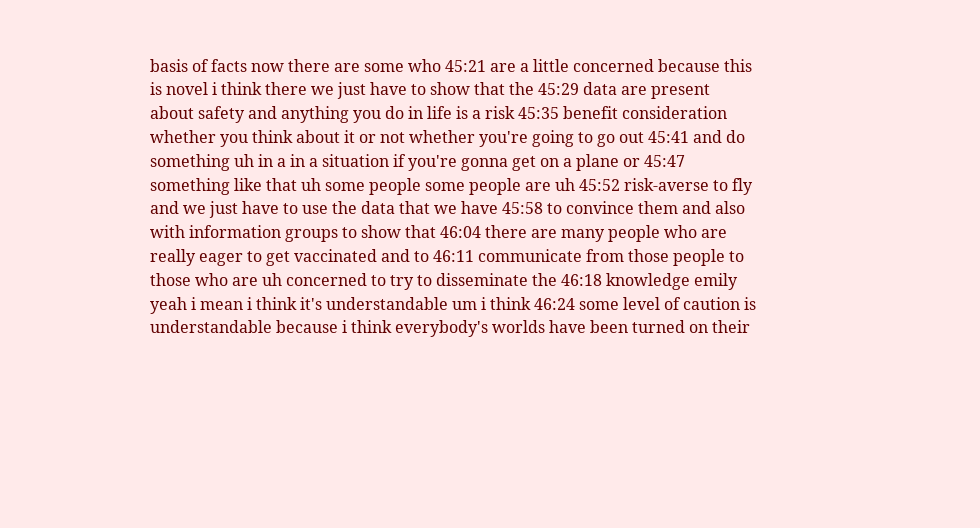basis of facts now there are some who 45:21 are a little concerned because this is novel i think there we just have to show that the 45:29 data are present about safety and anything you do in life is a risk 45:35 benefit consideration whether you think about it or not whether you're going to go out 45:41 and do something uh in a in a situation if you're gonna get on a plane or 45:47 something like that uh some people some people are uh 45:52 risk-averse to fly and we just have to use the data that we have 45:58 to convince them and also with information groups to show that 46:04 there are many people who are really eager to get vaccinated and to 46:11 communicate from those people to those who are uh concerned to try to disseminate the 46:18 knowledge emily yeah i mean i think it's understandable um i think 46:24 some level of caution is understandable because i think everybody's worlds have been turned on their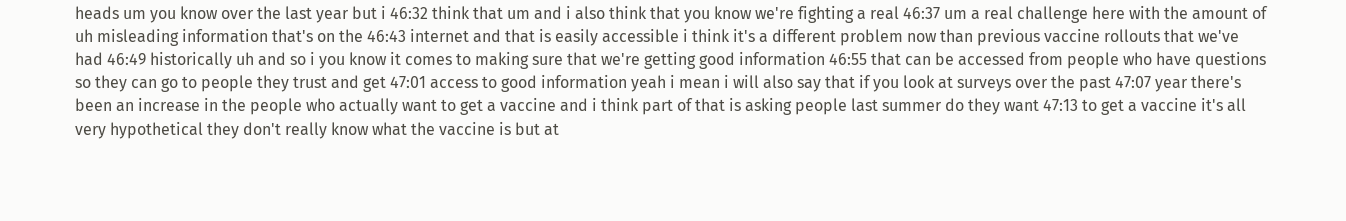heads um you know over the last year but i 46:32 think that um and i also think that you know we're fighting a real 46:37 um a real challenge here with the amount of uh misleading information that's on the 46:43 internet and that is easily accessible i think it's a different problem now than previous vaccine rollouts that we've had 46:49 historically uh and so i you know it comes to making sure that we're getting good information 46:55 that can be accessed from people who have questions so they can go to people they trust and get 47:01 access to good information yeah i mean i will also say that if you look at surveys over the past 47:07 year there's been an increase in the people who actually want to get a vaccine and i think part of that is asking people last summer do they want 47:13 to get a vaccine it's all very hypothetical they don't really know what the vaccine is but at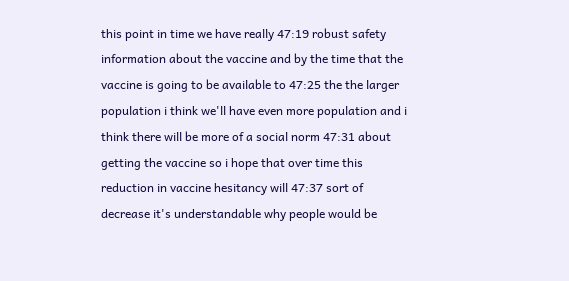this point in time we have really 47:19 robust safety information about the vaccine and by the time that the vaccine is going to be available to 47:25 the the larger population i think we'll have even more population and i think there will be more of a social norm 47:31 about getting the vaccine so i hope that over time this reduction in vaccine hesitancy will 47:37 sort of decrease it's understandable why people would be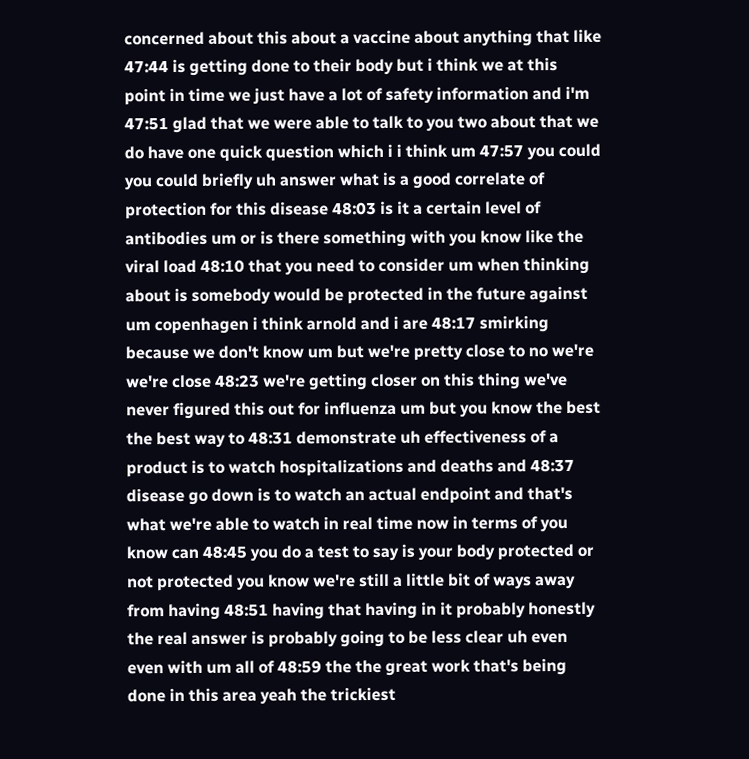concerned about this about a vaccine about anything that like 47:44 is getting done to their body but i think we at this point in time we just have a lot of safety information and i'm 47:51 glad that we were able to talk to you two about that we do have one quick question which i i think um 47:57 you could you could briefly uh answer what is a good correlate of protection for this disease 48:03 is it a certain level of antibodies um or is there something with you know like the viral load 48:10 that you need to consider um when thinking about is somebody would be protected in the future against um copenhagen i think arnold and i are 48:17 smirking because we don't know um but we're pretty close to no we're we're close 48:23 we're getting closer on this thing we've never figured this out for influenza um but you know the best the best way to 48:31 demonstrate uh effectiveness of a product is to watch hospitalizations and deaths and 48:37 disease go down is to watch an actual endpoint and that's what we're able to watch in real time now in terms of you know can 48:45 you do a test to say is your body protected or not protected you know we're still a little bit of ways away from having 48:51 having that having in it probably honestly the real answer is probably going to be less clear uh even even with um all of 48:59 the the great work that's being done in this area yeah the trickiest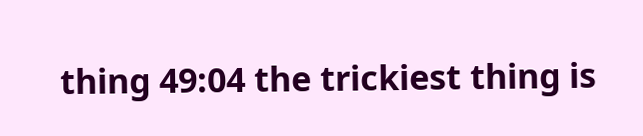thing 49:04 the trickiest thing is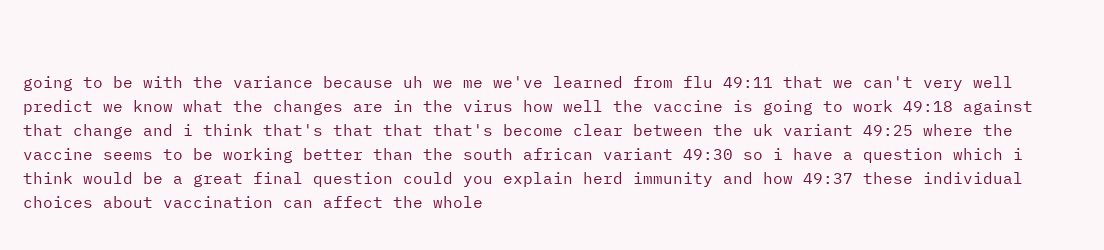going to be with the variance because uh we me we've learned from flu 49:11 that we can't very well predict we know what the changes are in the virus how well the vaccine is going to work 49:18 against that change and i think that's that that that's become clear between the uk variant 49:25 where the vaccine seems to be working better than the south african variant 49:30 so i have a question which i think would be a great final question could you explain herd immunity and how 49:37 these individual choices about vaccination can affect the whole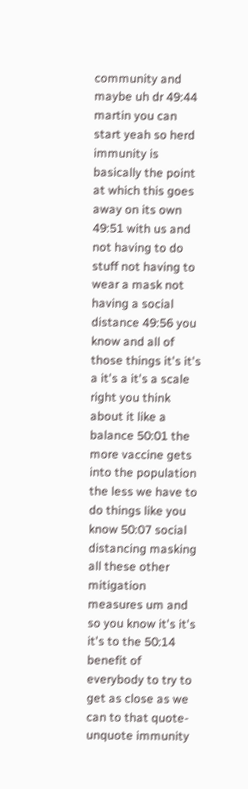community and maybe uh dr 49:44 martin you can start yeah so herd immunity is basically the point at which this goes away on its own 49:51 with us and not having to do stuff not having to wear a mask not having a social distance 49:56 you know and all of those things it's it's a it's a it's a scale right you think about it like a balance 50:01 the more vaccine gets into the population the less we have to do things like you know 50:07 social distancing masking all these other mitigation measures um and so you know it's it's it's to the 50:14 benefit of everybody to try to get as close as we can to that quote-unquote immunity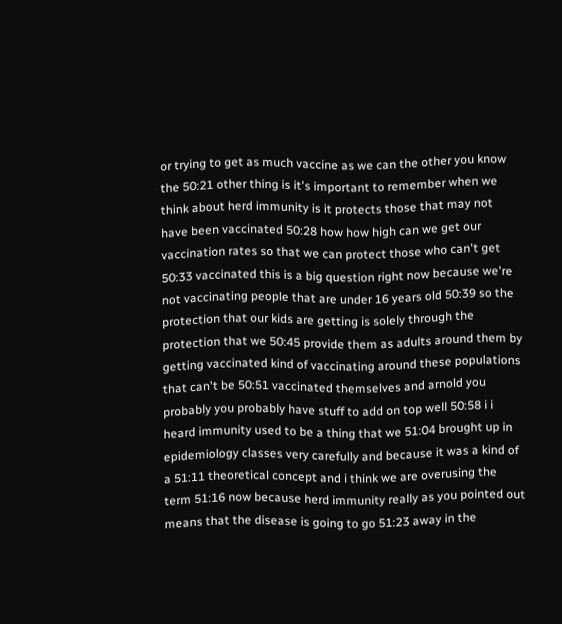or trying to get as much vaccine as we can the other you know the 50:21 other thing is it's important to remember when we think about herd immunity is it protects those that may not have been vaccinated 50:28 how how high can we get our vaccination rates so that we can protect those who can't get 50:33 vaccinated this is a big question right now because we're not vaccinating people that are under 16 years old 50:39 so the protection that our kids are getting is solely through the protection that we 50:45 provide them as adults around them by getting vaccinated kind of vaccinating around these populations that can't be 50:51 vaccinated themselves and arnold you probably you probably have stuff to add on top well 50:58 i i heard immunity used to be a thing that we 51:04 brought up in epidemiology classes very carefully and because it was a kind of a 51:11 theoretical concept and i think we are overusing the term 51:16 now because herd immunity really as you pointed out means that the disease is going to go 51:23 away in the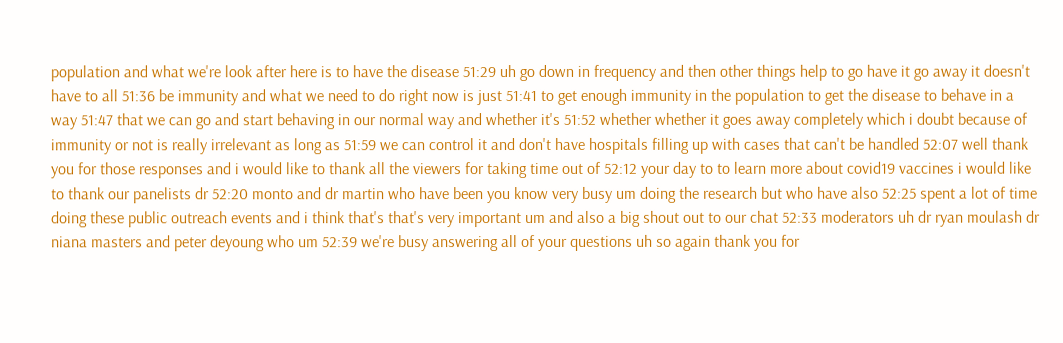population and what we're look after here is to have the disease 51:29 uh go down in frequency and then other things help to go have it go away it doesn't have to all 51:36 be immunity and what we need to do right now is just 51:41 to get enough immunity in the population to get the disease to behave in a way 51:47 that we can go and start behaving in our normal way and whether it's 51:52 whether whether it goes away completely which i doubt because of immunity or not is really irrelevant as long as 51:59 we can control it and don't have hospitals filling up with cases that can't be handled 52:07 well thank you for those responses and i would like to thank all the viewers for taking time out of 52:12 your day to to learn more about covid19 vaccines i would like to thank our panelists dr 52:20 monto and dr martin who have been you know very busy um doing the research but who have also 52:25 spent a lot of time doing these public outreach events and i think that's that's very important um and also a big shout out to our chat 52:33 moderators uh dr ryan moulash dr niana masters and peter deyoung who um 52:39 we're busy answering all of your questions uh so again thank you for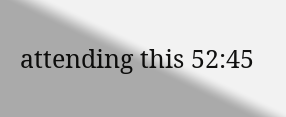attending this 52:45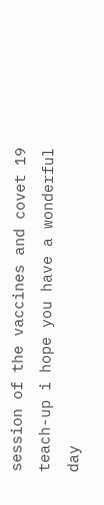session of the vaccines and covet 19 teach-up i hope you have a wonderful day